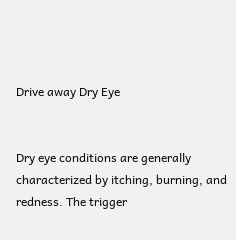Drive away Dry Eye


Dry eye conditions are generally characterized by itching, burning, and redness. The trigger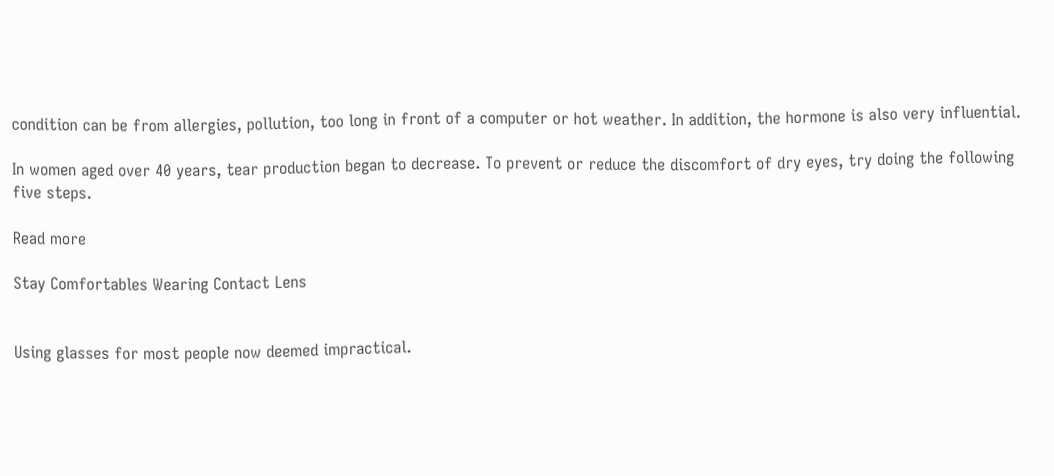condition can be from allergies, pollution, too long in front of a computer or hot weather. In addition, the hormone is also very influential.

In women aged over 40 years, tear production began to decrease. To prevent or reduce the discomfort of dry eyes, try doing the following five steps.

Read more

Stay Comfortables Wearing Contact Lens


Using glasses for most people now deemed impractical.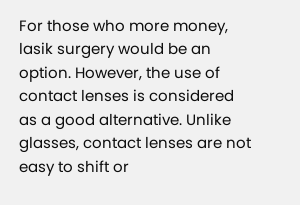For those who more money, lasik surgery would be an option. However, the use of contact lenses is considered as a good alternative. Unlike glasses, contact lenses are not easy to shift or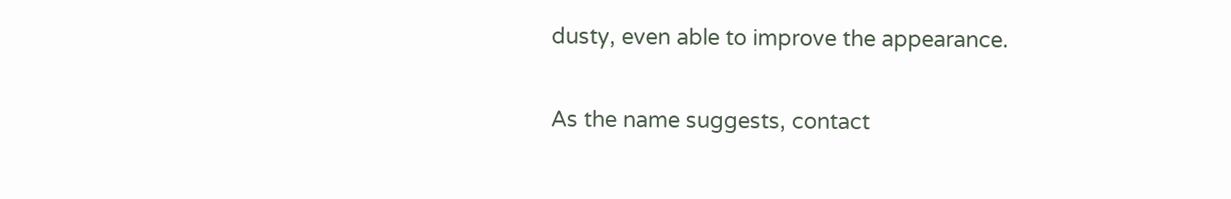dusty, even able to improve the appearance.

As the name suggests, contact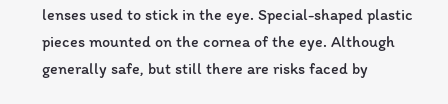lenses used to stick in the eye. Special-shaped plastic pieces mounted on the cornea of the eye. Although generally safe, but still there are risks faced by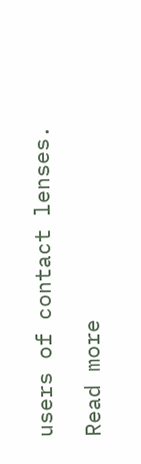users of contact lenses.

Read more